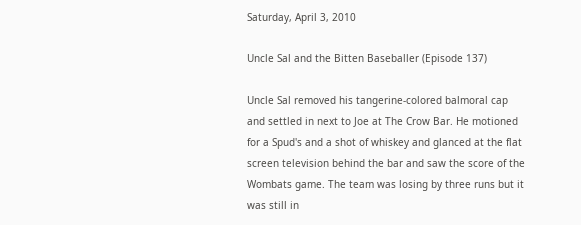Saturday, April 3, 2010

Uncle Sal and the Bitten Baseballer (Episode 137)

Uncle Sal removed his tangerine-colored balmoral cap and settled in next to Joe at The Crow Bar. He motioned for a Spud's and a shot of whiskey and glanced at the flat screen television behind the bar and saw the score of the Wombats game. The team was losing by three runs but it was still in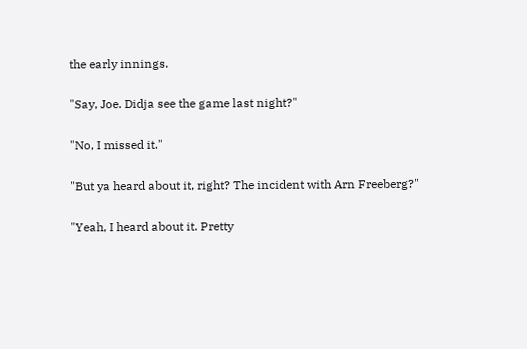the early innings.

"Say, Joe. Didja see the game last night?"

"No, I missed it."

"But ya heard about it, right? The incident with Arn Freeberg?"

"Yeah, I heard about it. Pretty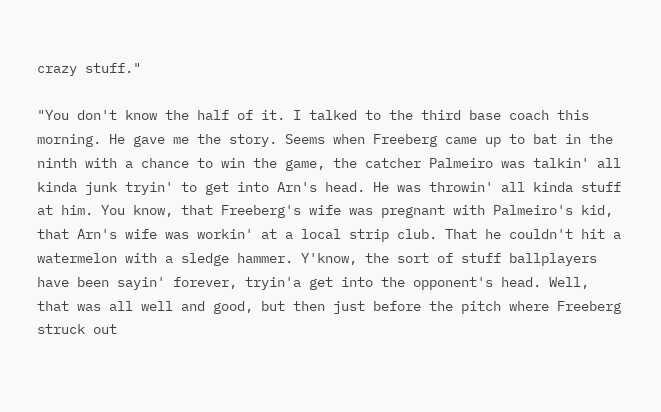crazy stuff."

"You don't know the half of it. I talked to the third base coach this morning. He gave me the story. Seems when Freeberg came up to bat in the ninth with a chance to win the game, the catcher Palmeiro was talkin' all kinda junk tryin' to get into Arn's head. He was throwin' all kinda stuff at him. You know, that Freeberg's wife was pregnant with Palmeiro's kid, that Arn's wife was workin' at a local strip club. That he couldn't hit a watermelon with a sledge hammer. Y'know, the sort of stuff ballplayers have been sayin' forever, tryin'a get into the opponent's head. Well, that was all well and good, but then just before the pitch where Freeberg struck out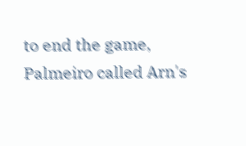to end the game, Palmeiro called Arn's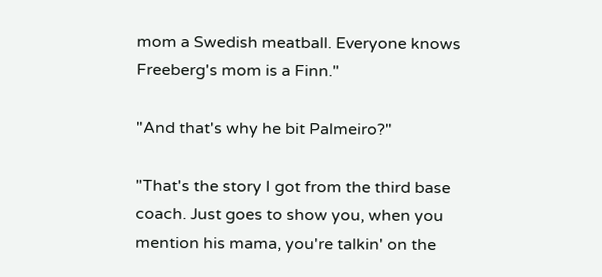mom a Swedish meatball. Everyone knows Freeberg's mom is a Finn."

"And that's why he bit Palmeiro?"

"That's the story I got from the third base coach. Just goes to show you, when you mention his mama, you're talkin' on the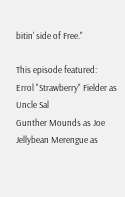bitin' side of Free."

This episode featured:
Errol "Strawberry" Fielder as Uncle Sal
Gunther Mounds as Joe
Jellybean Merengue as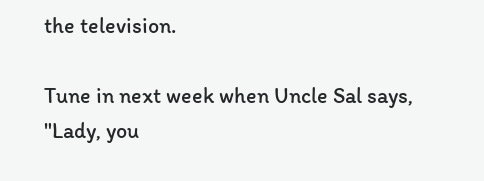the television.

Tune in next week when Uncle Sal says, "Lady, you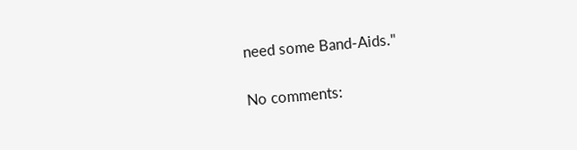need some Band-Aids."

No comments: